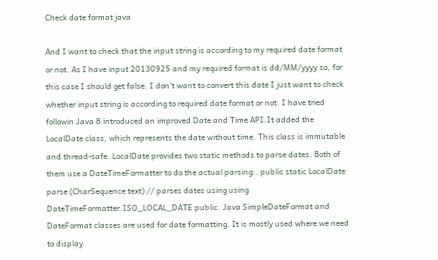Check date format java

And I want to check that the input string is according to my required date format or not. As I have input 20130925 and my required format is dd/MM/yyyy so, for this case I should get false. I don't want to convert this date I just want to check whether input string is according to required date format or not. I have tried followin Java 8 introduced an improved Date and Time API.It added the LocalDate class, which represents the date without time. This class is immutable and thread-safe. LocalDate provides two static methods to parse dates. Both of them use a DateTimeFormatter to do the actual parsing:. public static LocalDate parse (CharSequence text) // parses dates using using DateTimeFormatter.ISO_LOCAL_DATE public. Java SimpleDateFormat and DateFormat classes are used for date formatting. It is mostly used where we need to display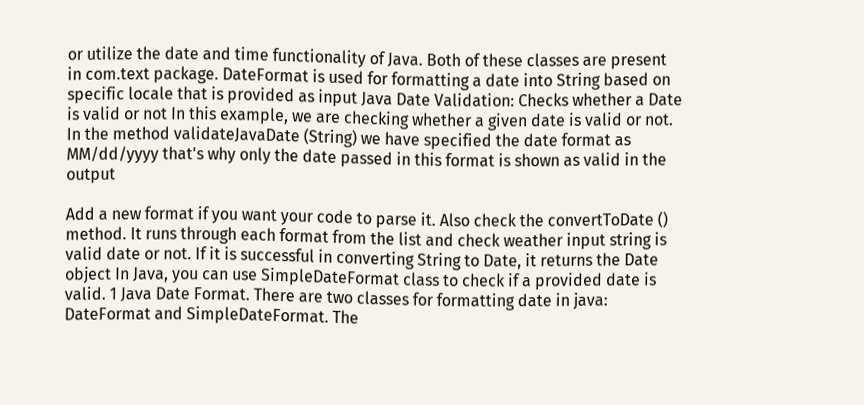or utilize the date and time functionality of Java. Both of these classes are present in com.text package. DateFormat is used for formatting a date into String based on specific locale that is provided as input Java Date Validation: Checks whether a Date is valid or not In this example, we are checking whether a given date is valid or not. In the method validateJavaDate (String) we have specified the date format as MM/dd/yyyy that's why only the date passed in this format is shown as valid in the output

Add a new format if you want your code to parse it. Also check the convertToDate () method. It runs through each format from the list and check weather input string is valid date or not. If it is successful in converting String to Date, it returns the Date object In Java, you can use SimpleDateFormat class to check if a provided date is valid. 1 Java Date Format. There are two classes for formatting date in java: DateFormat and SimpleDateFormat. The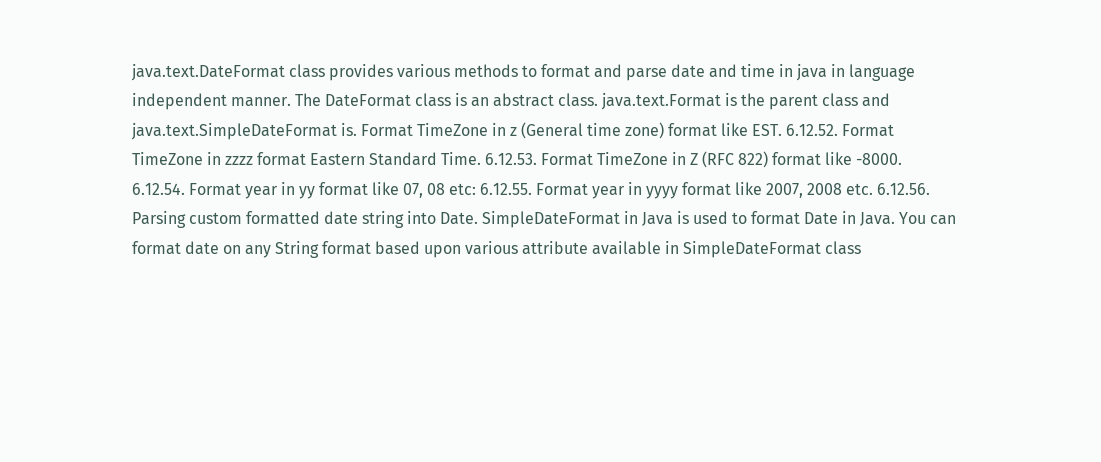java.text.DateFormat class provides various methods to format and parse date and time in java in language independent manner. The DateFormat class is an abstract class. java.text.Format is the parent class and java.text.SimpleDateFormat is. Format TimeZone in z (General time zone) format like EST. 6.12.52. Format TimeZone in zzzz format Eastern Standard Time. 6.12.53. Format TimeZone in Z (RFC 822) format like -8000. 6.12.54. Format year in yy format like 07, 08 etc: 6.12.55. Format year in yyyy format like 2007, 2008 etc. 6.12.56. Parsing custom formatted date string into Date. SimpleDateFormat in Java is used to format Date in Java. You can format date on any String format based upon various attribute available in SimpleDateFormat class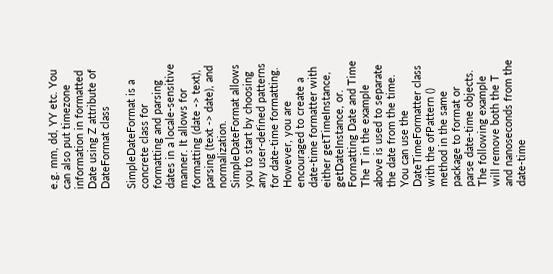e.g. mm, dd, YY etc. You can also put timezone information in formatted Date using Z attribute of DateFormat class

SimpleDateFormat is a concrete class for formatting and parsing dates in a locale-sensitive manner. It allows for formatting (date -> text), parsing (text -> date), and normalization. SimpleDateFormat allows you to start by choosing any user-defined patterns for date-time formatting. However, you are encouraged to create a date-time formatter with either getTimeInstance, getDateInstance, or. Formatting Date and Time The T in the example above is used to separate the date from the time. You can use the DateTimeFormatter class with the ofPattern () method in the same package to format or parse date-time objects. The following example will remove both the T and nanoseconds from the date-time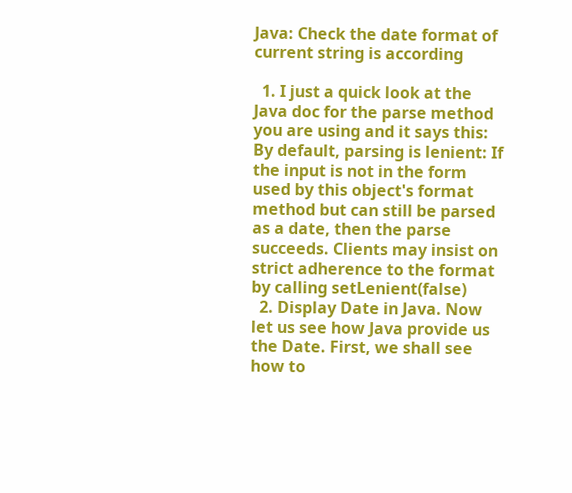Java: Check the date format of current string is according

  1. I just a quick look at the Java doc for the parse method you are using and it says this: By default, parsing is lenient: If the input is not in the form used by this object's format method but can still be parsed as a date, then the parse succeeds. Clients may insist on strict adherence to the format by calling setLenient(false)
  2. Display Date in Java. Now let us see how Java provide us the Date. First, we shall see how to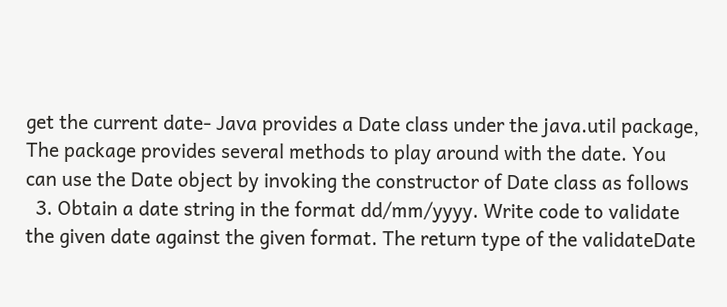get the current date- Java provides a Date class under the java.util package, The package provides several methods to play around with the date. You can use the Date object by invoking the constructor of Date class as follows
  3. Obtain a date string in the format dd/mm/yyyy. Write code to validate the given date against the given format. The return type of the validateDate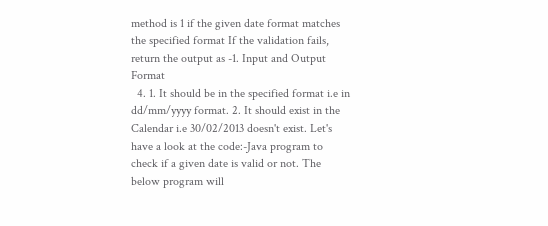method is 1 if the given date format matches the specified format If the validation fails, return the output as -1. Input and Output Format
  4. 1. It should be in the specified format i.e in dd/mm/yyyy format. 2. It should exist in the Calendar i.e 30/02/2013 doesn't exist. Let's have a look at the code:-Java program to check if a given date is valid or not. The below program will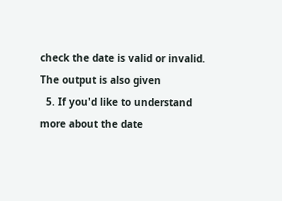check the date is valid or invalid. The output is also given
  5. If you'd like to understand more about the date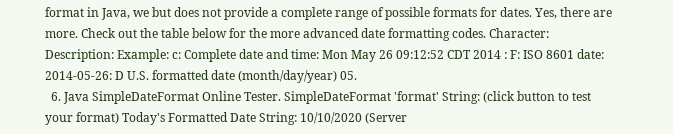format in Java, we but does not provide a complete range of possible formats for dates. Yes, there are more. Check out the table below for the more advanced date formatting codes. Character: Description: Example: c: Complete date and time: Mon May 26 09:12:52 CDT 2014 : F: ISO 8601 date: 2014-05-26: D U.S. formatted date (month/day/year) 05.
  6. Java SimpleDateFormat Online Tester. SimpleDateFormat 'format' String: (click button to test your format) Today's Formatted Date String: 10/10/2020 (Server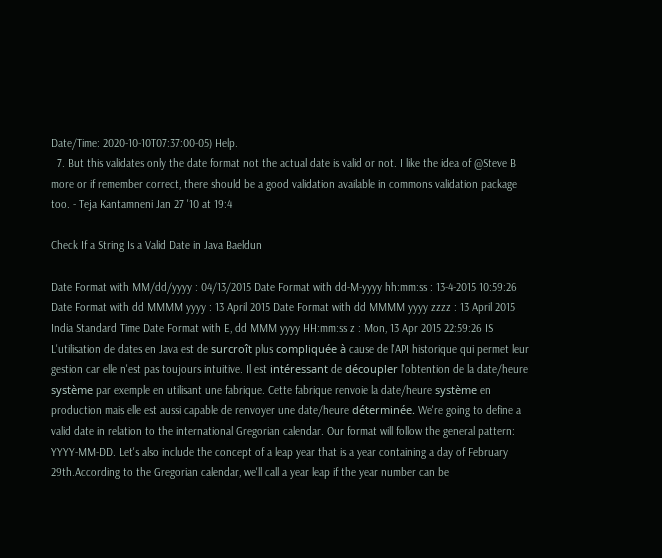Date/Time: 2020-10-10T07:37:00-05) Help.
  7. But this validates only the date format not the actual date is valid or not. I like the idea of @Steve B more or if remember correct, there should be a good validation available in commons validation package too. - Teja Kantamneni Jan 27 '10 at 19:4

Check If a String Is a Valid Date in Java Baeldun

Date Format with MM/dd/yyyy : 04/13/2015 Date Format with dd-M-yyyy hh:mm:ss : 13-4-2015 10:59:26 Date Format with dd MMMM yyyy : 13 April 2015 Date Format with dd MMMM yyyy zzzz : 13 April 2015 India Standard Time Date Format with E, dd MMM yyyy HH:mm:ss z : Mon, 13 Apr 2015 22:59:26 IS L'utilisation de dates en Java est de surcroît plus compliquée à cause de l'API historique qui permet leur gestion car elle n'est pas toujours intuitive. Il est intéressant de découpler l'obtention de la date/heure système par exemple en utilisant une fabrique. Cette fabrique renvoie la date/heure système en production mais elle est aussi capable de renvoyer une date/heure déterminée. We're going to define a valid date in relation to the international Gregorian calendar. Our format will follow the general pattern: YYYY-MM-DD. Let's also include the concept of a leap year that is a year containing a day of February 29th.According to the Gregorian calendar, we'll call a year leap if the year number can be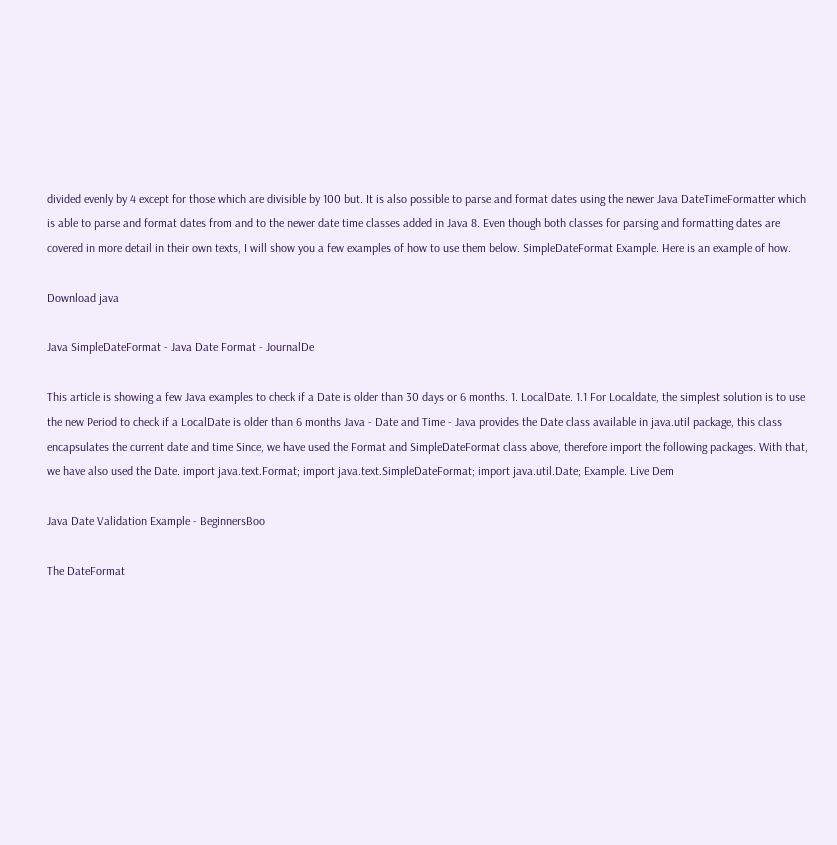divided evenly by 4 except for those which are divisible by 100 but. It is also possible to parse and format dates using the newer Java DateTimeFormatter which is able to parse and format dates from and to the newer date time classes added in Java 8. Even though both classes for parsing and formatting dates are covered in more detail in their own texts, I will show you a few examples of how to use them below. SimpleDateFormat Example. Here is an example of how.

Download java

Java SimpleDateFormat - Java Date Format - JournalDe

This article is showing a few Java examples to check if a Date is older than 30 days or 6 months. 1. LocalDate. 1.1 For Localdate, the simplest solution is to use the new Period to check if a LocalDate is older than 6 months Java - Date and Time - Java provides the Date class available in java.util package, this class encapsulates the current date and time Since, we have used the Format and SimpleDateFormat class above, therefore import the following packages. With that, we have also used the Date. import java.text.Format; import java.text.SimpleDateFormat; import java.util.Date; Example. Live Dem

Java Date Validation Example - BeginnersBoo

The DateFormat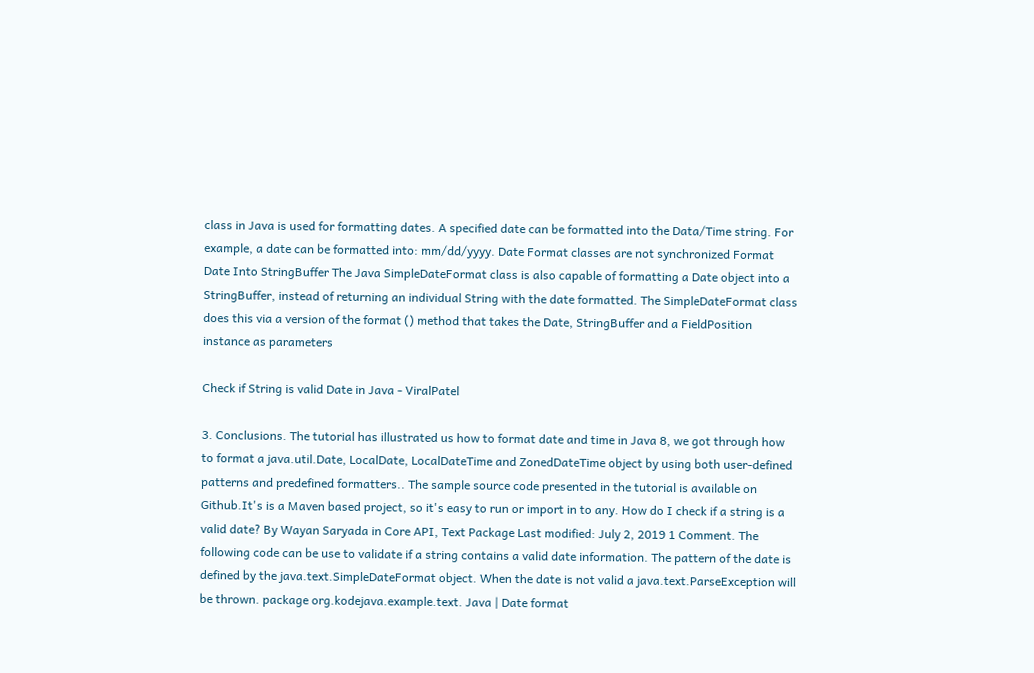class in Java is used for formatting dates. A specified date can be formatted into the Data/Time string. For example, a date can be formatted into: mm/dd/yyyy. Date Format classes are not synchronized Format Date Into StringBuffer The Java SimpleDateFormat class is also capable of formatting a Date object into a StringBuffer, instead of returning an individual String with the date formatted. The SimpleDateFormat class does this via a version of the format () method that takes the Date, StringBuffer and a FieldPosition instance as parameters

Check if String is valid Date in Java - ViralPatel

3. Conclusions. The tutorial has illustrated us how to format date and time in Java 8, we got through how to format a java.util.Date, LocalDate, LocalDateTime and ZonedDateTime object by using both user-defined patterns and predefined formatters.. The sample source code presented in the tutorial is available on Github.It's is a Maven based project, so it's easy to run or import in to any. How do I check if a string is a valid date? By Wayan Saryada in Core API, Text Package Last modified: July 2, 2019 1 Comment. The following code can be use to validate if a string contains a valid date information. The pattern of the date is defined by the java.text.SimpleDateFormat object. When the date is not valid a java.text.ParseException will be thrown. package org.kodejava.example.text. Java | Date format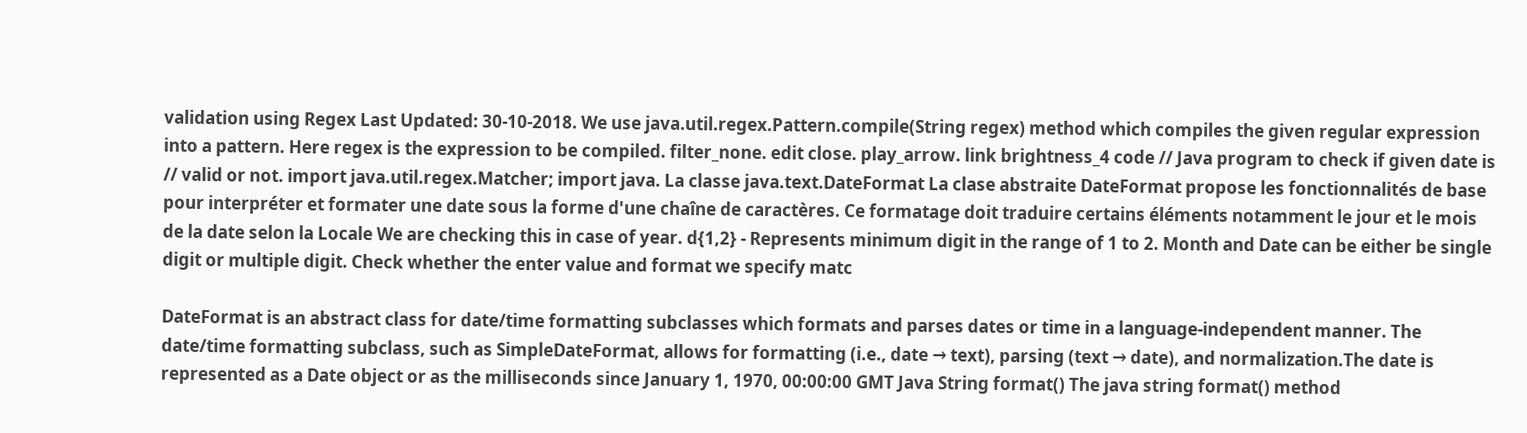validation using Regex Last Updated: 30-10-2018. We use java.util.regex.Pattern.compile(String regex) method which compiles the given regular expression into a pattern. Here regex is the expression to be compiled. filter_none. edit close. play_arrow. link brightness_4 code // Java program to check if given date is // valid or not. import java.util.regex.Matcher; import java. La classe java.text.DateFormat La clase abstraite DateFormat propose les fonctionnalités de base pour interpréter et formater une date sous la forme d'une chaîne de caractères. Ce formatage doit traduire certains éléments notamment le jour et le mois de la date selon la Locale We are checking this in case of year. d{1,2} - Represents minimum digit in the range of 1 to 2. Month and Date can be either be single digit or multiple digit. Check whether the enter value and format we specify matc

DateFormat is an abstract class for date/time formatting subclasses which formats and parses dates or time in a language-independent manner. The date/time formatting subclass, such as SimpleDateFormat, allows for formatting (i.e., date → text), parsing (text → date), and normalization.The date is represented as a Date object or as the milliseconds since January 1, 1970, 00:00:00 GMT Java String format() The java string format() method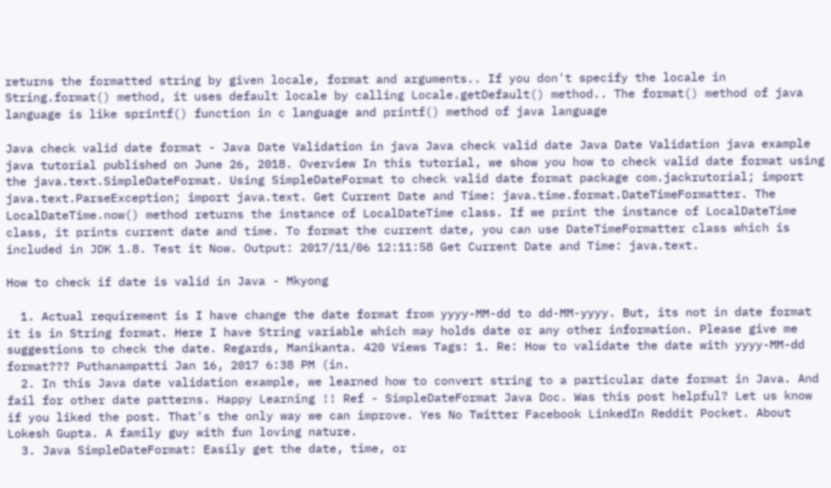returns the formatted string by given locale, format and arguments.. If you don't specify the locale in String.format() method, it uses default locale by calling Locale.getDefault() method.. The format() method of java language is like sprintf() function in c language and printf() method of java language

Java check valid date format - Java Date Validation in java Java check valid date Java Date Validation java example java tutorial published on June 26, 2018. Overview In this tutorial, we show you how to check valid date format using the java.text.SimpleDateFormat. Using SimpleDateFormat to check valid date format package com.jackrutorial; import java.text.ParseException; import java.text. Get Current Date and Time: java.time.format.DateTimeFormatter. The LocalDateTime.now() method returns the instance of LocalDateTime class. If we print the instance of LocalDateTime class, it prints current date and time. To format the current date, you can use DateTimeFormatter class which is included in JDK 1.8. Test it Now. Output: 2017/11/06 12:11:58 Get Current Date and Time: java.text.

How to check if date is valid in Java - Mkyong

  1. Actual requirement is I have change the date format from yyyy-MM-dd to dd-MM-yyyy. But, its not in date format it is in String format. Here I have String variable which may holds date or any other information. Please give me suggestions to check the date. Regards, Manikanta. 420 Views Tags: 1. Re: How to validate the date with yyyy-MM-dd format??? Puthanampatti Jan 16, 2017 6:38 PM (in.
  2. In this Java date validation example, we learned how to convert string to a particular date format in Java. And fail for other date patterns. Happy Learning !! Ref - SimpleDateFormat Java Doc. Was this post helpful? Let us know if you liked the post. That's the only way we can improve. Yes No Twitter Facebook LinkedIn Reddit Pocket. About Lokesh Gupta. A family guy with fun loving nature.
  3. Java SimpleDateFormat: Easily get the date, time, or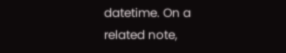datetime. On a related note,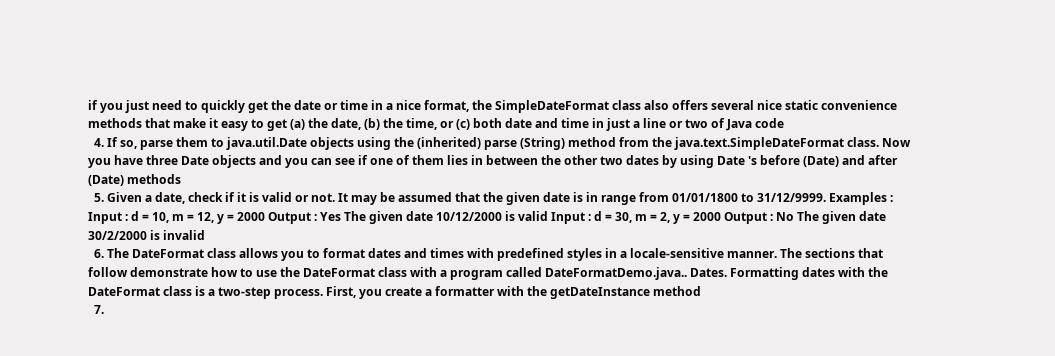if you just need to quickly get the date or time in a nice format, the SimpleDateFormat class also offers several nice static convenience methods that make it easy to get (a) the date, (b) the time, or (c) both date and time in just a line or two of Java code
  4. If so, parse them to java.util.Date objects using the (inherited) parse (String) method from the java.text.SimpleDateFormat class. Now you have three Date objects and you can see if one of them lies in between the other two dates by using Date 's before (Date) and after (Date) methods
  5. Given a date, check if it is valid or not. It may be assumed that the given date is in range from 01/01/1800 to 31/12/9999. Examples : Input : d = 10, m = 12, y = 2000 Output : Yes The given date 10/12/2000 is valid Input : d = 30, m = 2, y = 2000 Output : No The given date 30/2/2000 is invalid
  6. The DateFormat class allows you to format dates and times with predefined styles in a locale-sensitive manner. The sections that follow demonstrate how to use the DateFormat class with a program called DateFormatDemo.java.. Dates. Formatting dates with the DateFormat class is a two-step process. First, you create a formatter with the getDateInstance method
  7.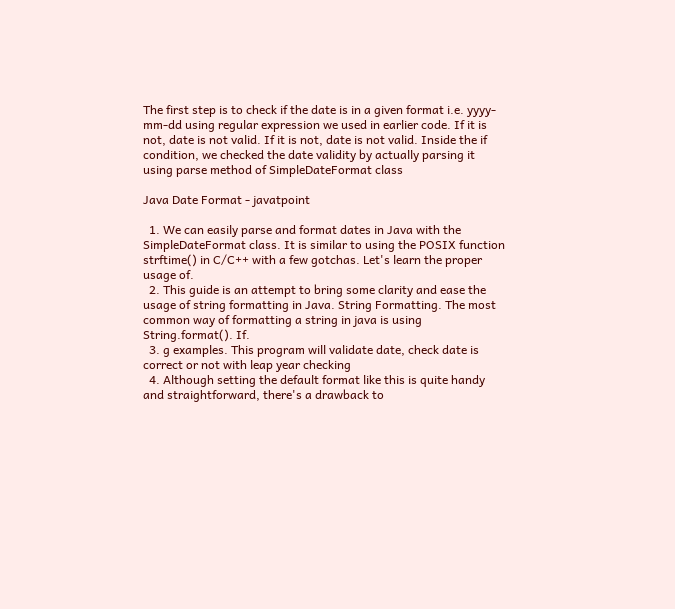The first step is to check if the date is in a given format i.e. yyyy-mm-dd using regular expression we used in earlier code. If it is not, date is not valid. If it is not, date is not valid. Inside the if condition, we checked the date validity by actually parsing it using parse method of SimpleDateFormat class

Java Date Format - javatpoint

  1. We can easily parse and format dates in Java with the SimpleDateFormat class. It is similar to using the POSIX function strftime() in C/C++ with a few gotchas. Let's learn the proper usage of.
  2. This guide is an attempt to bring some clarity and ease the usage of string formatting in Java. String Formatting. The most common way of formatting a string in java is using String.format(). If.
  3. g examples. This program will validate date, check date is correct or not with leap year checking
  4. Although setting the default format like this is quite handy and straightforward, there's a drawback to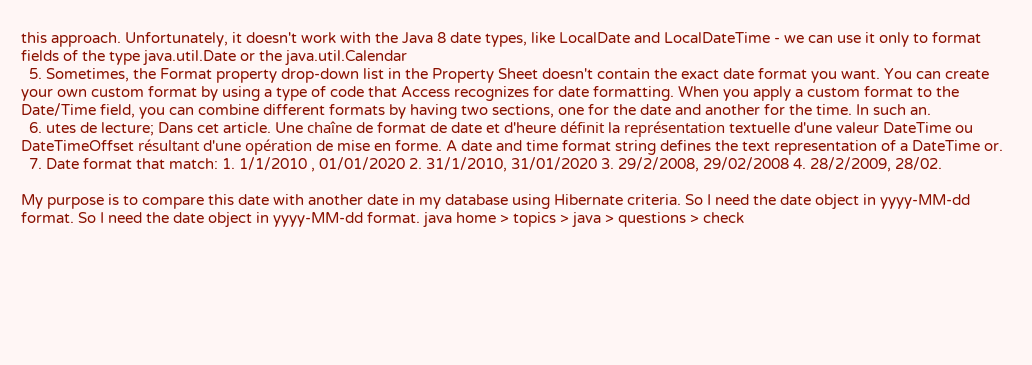this approach. Unfortunately, it doesn't work with the Java 8 date types, like LocalDate and LocalDateTime - we can use it only to format fields of the type java.util.Date or the java.util.Calendar
  5. Sometimes, the Format property drop-down list in the Property Sheet doesn't contain the exact date format you want. You can create your own custom format by using a type of code that Access recognizes for date formatting. When you apply a custom format to the Date/Time field, you can combine different formats by having two sections, one for the date and another for the time. In such an.
  6. utes de lecture; Dans cet article. Une chaîne de format de date et d'heure définit la représentation textuelle d'une valeur DateTime ou DateTimeOffset résultant d'une opération de mise en forme. A date and time format string defines the text representation of a DateTime or.
  7. Date format that match: 1. 1/1/2010 , 01/01/2020 2. 31/1/2010, 31/01/2020 3. 29/2/2008, 29/02/2008 4. 28/2/2009, 28/02.

My purpose is to compare this date with another date in my database using Hibernate criteria. So I need the date object in yyyy-MM-dd format. So I need the date object in yyyy-MM-dd format. java home > topics > java > questions > check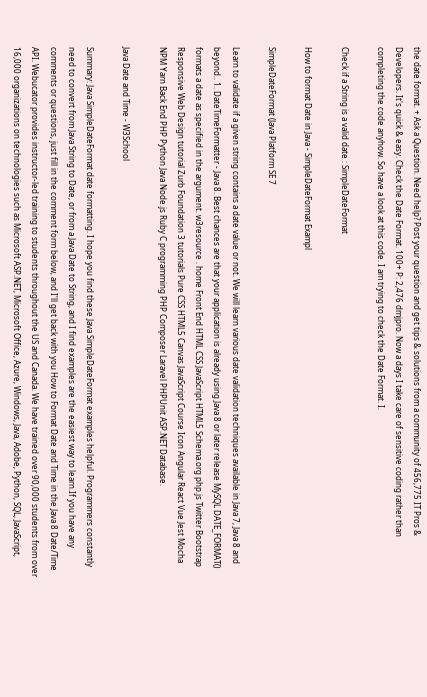the date format. + Ask a Question. Need help? Post your question and get tips & solutions from a community of 456,775 IT Pros & Developers. It's quick & easy. Check the Date Format. 100+ P: 2,476 dmjpro. Now a days I take care of sensitive coding rather than completing the code anyhow. So have a look at this code. I am trying to check the Date Format. I.

Check if a String is a valid date : SimpleDateFormat

How to format Date in Java - SimpleDateFormat Exampl

SimpleDateFormat (Java Platform SE 7

Learn to validate if a given string contains a date value or not. We will learn various date validation techniques available in Java 7, Java 8 and beyond.. 1. DateTimeFormatter - Java 8. Best chances are that your application is already using Java 8 or later release MySQL DATE_FORMAT() formats a date as specified in the argument. w3resource . home Front End HTML CSS JavaScript HTML5 Schema.org php.js Twitter Bootstrap Responsive Web Design tutorial Zurb Foundation 3 tutorials Pure CSS HTML5 Canvas JavaScript Course Icon Angular React Vue Jest Mocha NPM Yarn Back End PHP Python Java Node.js Ruby C programming PHP Composer Laravel PHPUnit ASP.NET Database.

Java Date and Time - W3School

Summary: Java SimpleDateFormat date formatting. I hope you find these Java SimpleDateFormat examples helpful. Programmers constantly need to convert from Java String to Date, or from a Java Date to String, and I find examples are the easiest way to learn.If you have any comments or questions, just fill in the comment form below, and I'll get back with you How to Format Date and Time in the Java 8 Date/Time API. Webucator provides instructor-led training to students throughout the US and Canada. We have trained over 90,000 students from over 16,000 organizations on technologies such as Microsoft ASP.NET, Microsoft Office, Azure, Windows, Java, Adobe, Python, SQL, JavaScript,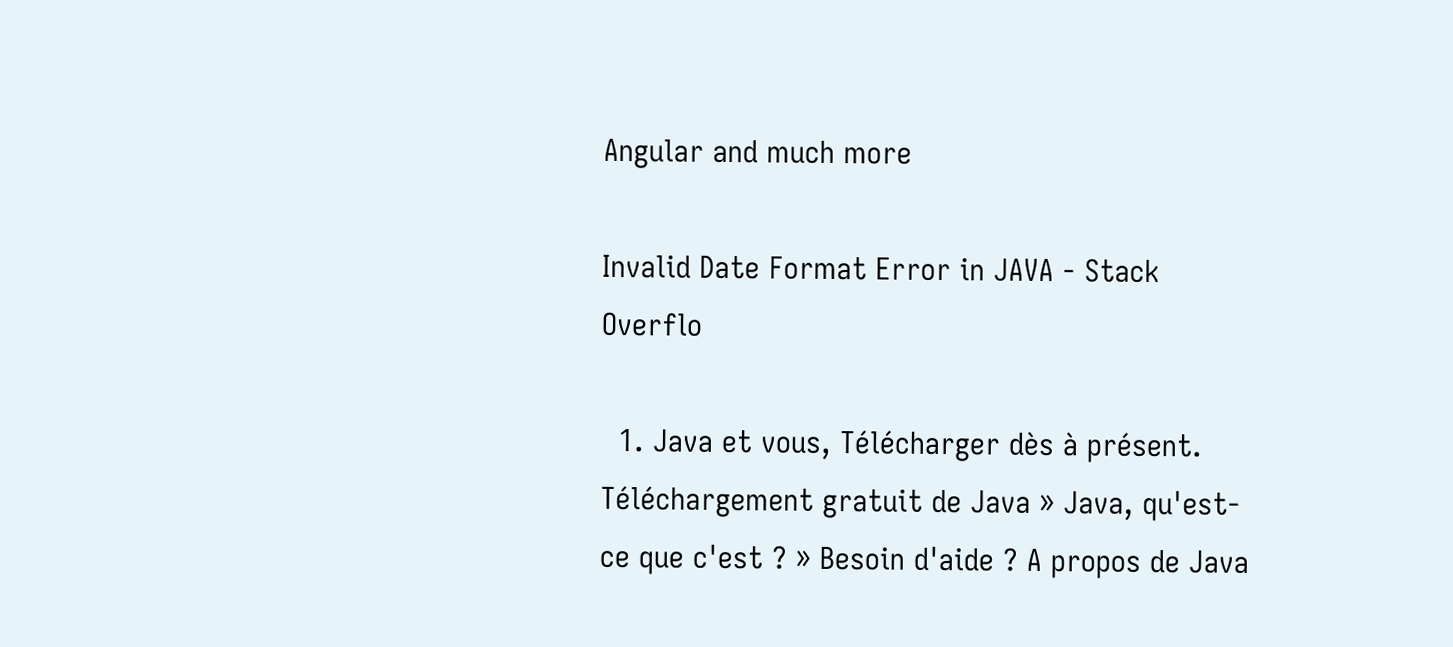Angular and much more

Invalid Date Format Error in JAVA - Stack Overflo

  1. Java et vous, Télécharger dès à présent. Téléchargement gratuit de Java » Java, qu'est-ce que c'est ? » Besoin d'aide ? A propos de Java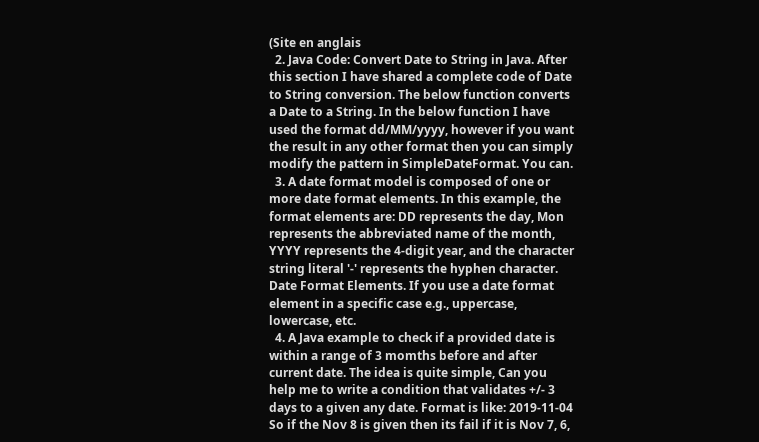(Site en anglais
  2. Java Code: Convert Date to String in Java. After this section I have shared a complete code of Date to String conversion. The below function converts a Date to a String. In the below function I have used the format dd/MM/yyyy, however if you want the result in any other format then you can simply modify the pattern in SimpleDateFormat. You can.
  3. A date format model is composed of one or more date format elements. In this example, the format elements are: DD represents the day, Mon represents the abbreviated name of the month, YYYY represents the 4-digit year, and the character string literal '-' represents the hyphen character. Date Format Elements. If you use a date format element in a specific case e.g., uppercase, lowercase, etc.
  4. A Java example to check if a provided date is within a range of 3 momths before and after current date. The idea is quite simple, Can you help me to write a condition that validates +/- 3 days to a given any date. Format is like: 2019-11-04 So if the Nov 8 is given then its fail if it is Nov 7, 6,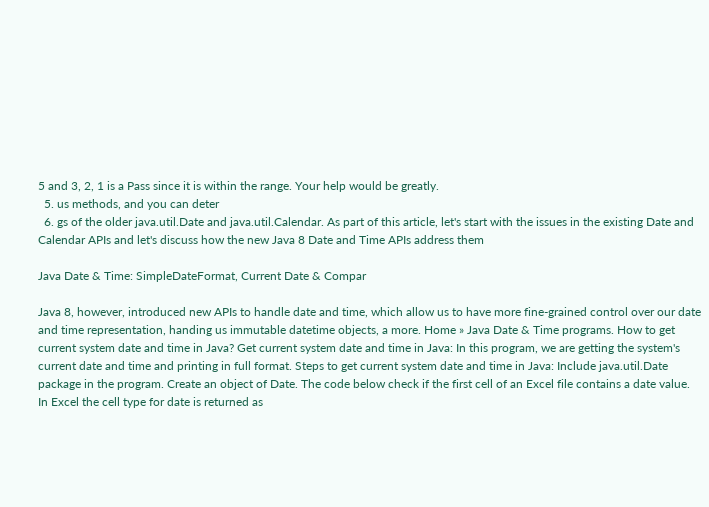5 and 3, 2, 1 is a Pass since it is within the range. Your help would be greatly.
  5. us methods, and you can deter
  6. gs of the older java.util.Date and java.util.Calendar. As part of this article, let's start with the issues in the existing Date and Calendar APIs and let's discuss how the new Java 8 Date and Time APIs address them

Java Date & Time: SimpleDateFormat, Current Date & Compar

Java 8, however, introduced new APIs to handle date and time, which allow us to have more fine-grained control over our date and time representation, handing us immutable datetime objects, a more. Home » Java Date & Time programs. How to get current system date and time in Java? Get current system date and time in Java: In this program, we are getting the system's current date and time and printing in full format. Steps to get current system date and time in Java: Include java.util.Date package in the program. Create an object of Date. The code below check if the first cell of an Excel file contains a date value. In Excel the cell type for date is returned as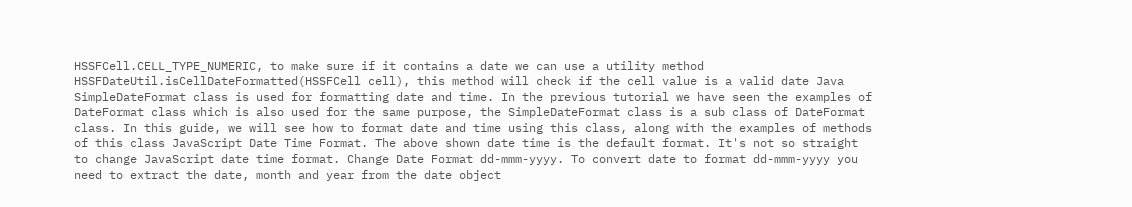HSSFCell.CELL_TYPE_NUMERIC, to make sure if it contains a date we can use a utility method HSSFDateUtil.isCellDateFormatted(HSSFCell cell), this method will check if the cell value is a valid date Java SimpleDateFormat class is used for formatting date and time. In the previous tutorial we have seen the examples of DateFormat class which is also used for the same purpose, the SimpleDateFormat class is a sub class of DateFormat class. In this guide, we will see how to format date and time using this class, along with the examples of methods of this class JavaScript Date Time Format. The above shown date time is the default format. It's not so straight to change JavaScript date time format. Change Date Format dd-mmm-yyyy. To convert date to format dd-mmm-yyyy you need to extract the date, month and year from the date object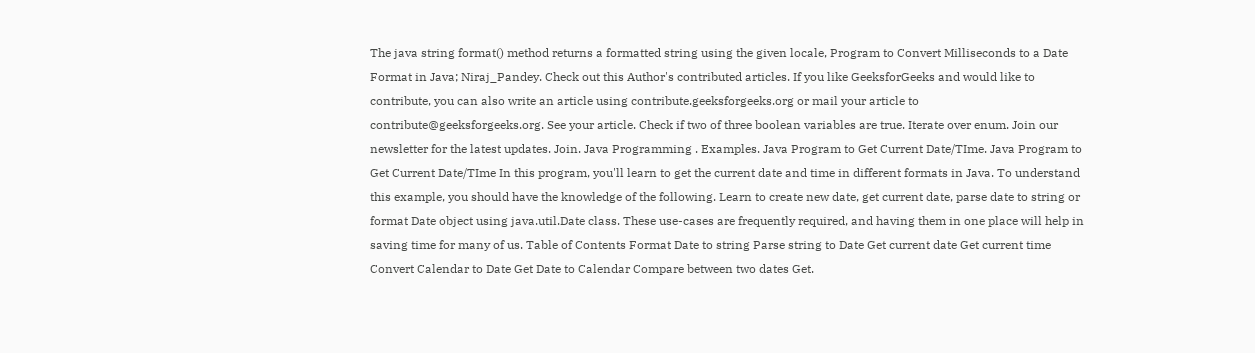The java string format() method returns a formatted string using the given locale, Program to Convert Milliseconds to a Date Format in Java; Niraj_Pandey. Check out this Author's contributed articles. If you like GeeksforGeeks and would like to contribute, you can also write an article using contribute.geeksforgeeks.org or mail your article to contribute@geeksforgeeks.org. See your article. Check if two of three boolean variables are true. Iterate over enum. Join our newsletter for the latest updates. Join. Java Programming . Examples. Java Program to Get Current Date/TIme. Java Program to Get Current Date/TIme In this program, you'll learn to get the current date and time in different formats in Java. To understand this example, you should have the knowledge of the following. Learn to create new date, get current date, parse date to string or format Date object using java.util.Date class. These use-cases are frequently required, and having them in one place will help in saving time for many of us. Table of Contents Format Date to string Parse string to Date Get current date Get current time Convert Calendar to Date Get Date to Calendar Compare between two dates Get.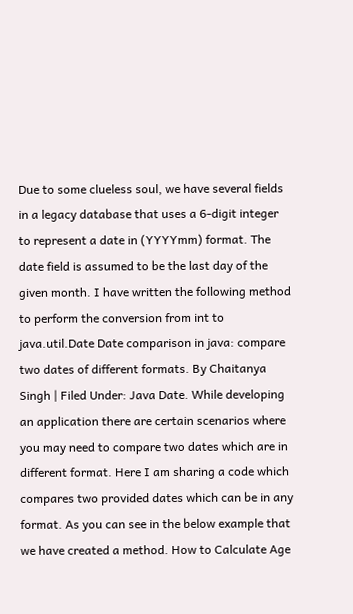Due to some clueless soul, we have several fields in a legacy database that uses a 6-digit integer to represent a date in (YYYYmm) format. The date field is assumed to be the last day of the given month. I have written the following method to perform the conversion from int to java.util.Date Date comparison in java: compare two dates of different formats. By Chaitanya Singh | Filed Under: Java Date. While developing an application there are certain scenarios where you may need to compare two dates which are in different format. Here I am sharing a code which compares two provided dates which can be in any format. As you can see in the below example that we have created a method. How to Calculate Age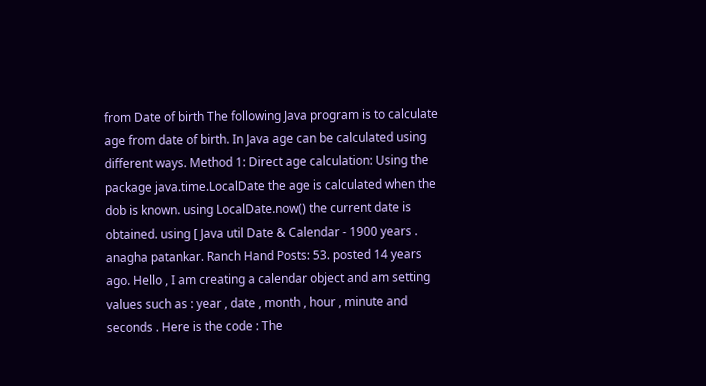from Date of birth The following Java program is to calculate age from date of birth. In Java age can be calculated using different ways. Method 1: Direct age calculation: Using the package java.time.LocalDate the age is calculated when the dob is known. using LocalDate.now() the current date is obtained. using [ Java util Date & Calendar - 1900 years . anagha patankar. Ranch Hand Posts: 53. posted 14 years ago. Hello , I am creating a calendar object and am setting values such as : year , date , month , hour , minute and seconds . Here is the code : The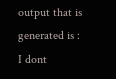output that is generated is : I dont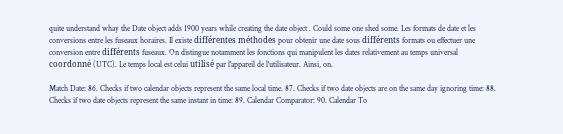quite understand whay the Date object adds 1900 years while creating the date object . Could some one shed some. Les formats de date et les conversions entre les fuseaux horaires. Il existe différentes méthodes pour obtenir une date sous différents formats ou effectuer une conversion entre différents fuseaux. On distingue notamment les fonctions qui manipulent les dates relativement au temps universal coordonné (UTC). Le temps local est celui utilisé par l'appareil de l'utilisateur. Ainsi, on.

Match Date: 86. Checks if two calendar objects represent the same local time. 87. Checks if two date objects are on the same day ignoring time: 88. Checks if two date objects represent the same instant in time: 89. Calendar Comparator: 90. Calendar To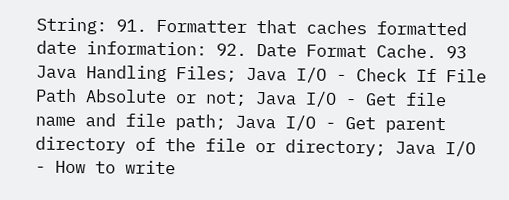String: 91. Formatter that caches formatted date information: 92. Date Format Cache. 93 Java Handling Files; Java I/O - Check If File Path Absolute or not; Java I/O - Get file name and file path; Java I/O - Get parent directory of the file or directory; Java I/O - How to write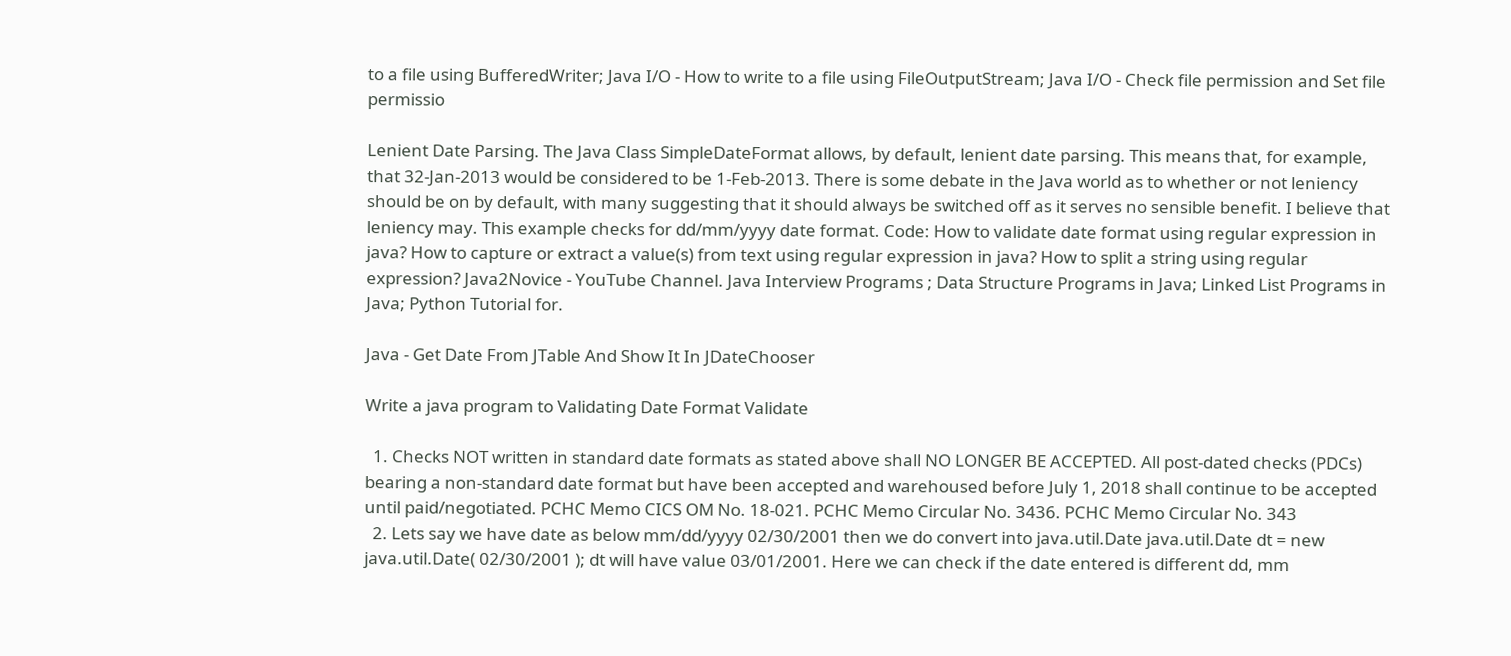to a file using BufferedWriter; Java I/O - How to write to a file using FileOutputStream; Java I/O - Check file permission and Set file permissio

Lenient Date Parsing. The Java Class SimpleDateFormat allows, by default, lenient date parsing. This means that, for example, that 32-Jan-2013 would be considered to be 1-Feb-2013. There is some debate in the Java world as to whether or not leniency should be on by default, with many suggesting that it should always be switched off as it serves no sensible benefit. I believe that leniency may. This example checks for dd/mm/yyyy date format. Code: How to validate date format using regular expression in java? How to capture or extract a value(s) from text using regular expression in java? How to split a string using regular expression? Java2Novice - YouTube Channel. Java Interview Programs ; Data Structure Programs in Java; Linked List Programs in Java; Python Tutorial for.

Java - Get Date From JTable And Show It In JDateChooser

Write a java program to Validating Date Format Validate

  1. Checks NOT written in standard date formats as stated above shall NO LONGER BE ACCEPTED. All post-dated checks (PDCs) bearing a non-standard date format but have been accepted and warehoused before July 1, 2018 shall continue to be accepted until paid/negotiated. PCHC Memo CICS OM No. 18-021. PCHC Memo Circular No. 3436. PCHC Memo Circular No. 343
  2. Lets say we have date as below mm/dd/yyyy 02/30/2001 then we do convert into java.util.Date java.util.Date dt = new java.util.Date( 02/30/2001 ); dt will have value 03/01/2001. Here we can check if the date entered is different dd, mm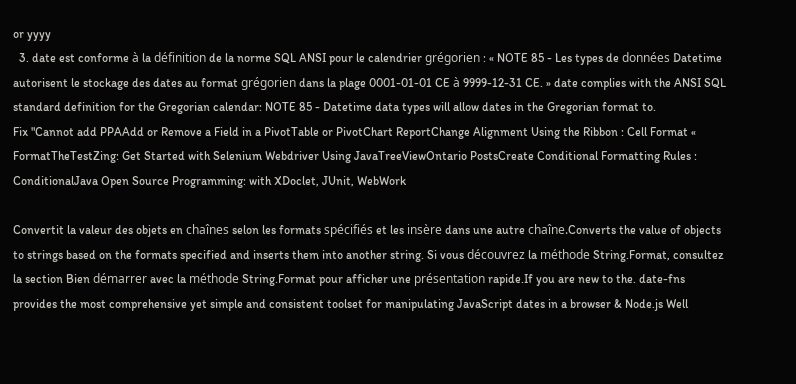or yyyy
  3. date est conforme à la définition de la norme SQL ANSI pour le calendrier grégorien : « NOTE 85 - Les types de données Datetime autorisent le stockage des dates au format grégorien dans la plage 0001-01-01 CE à 9999-12-31 CE. » date complies with the ANSI SQL standard definition for the Gregorian calendar: NOTE 85 - Datetime data types will allow dates in the Gregorian format to.
Fix "Cannot add PPAAdd or Remove a Field in a PivotTable or PivotChart ReportChange Alignment Using the Ribbon : Cell Format « FormatTheTestZing: Get Started with Selenium Webdriver Using JavaTreeViewOntario PostsCreate Conditional Formatting Rules : ConditionalJava Open Source Programming: with XDoclet, JUnit, WebWork

Convertit la valeur des objets en chaînes selon les formats spécifiés et les insère dans une autre chaîne.Converts the value of objects to strings based on the formats specified and inserts them into another string. Si vous découvrez la méthode String.Format, consultez la section Bien démarrer avec la méthode String.Format pour afficher une présentation rapide.If you are new to the. date-fns provides the most comprehensive yet simple and consistent toolset for manipulating JavaScript dates in a browser & Node.js Well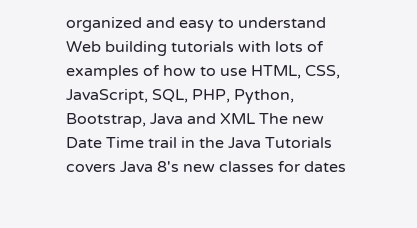organized and easy to understand Web building tutorials with lots of examples of how to use HTML, CSS, JavaScript, SQL, PHP, Python, Bootstrap, Java and XML The new Date Time trail in the Java Tutorials covers Java 8's new classes for dates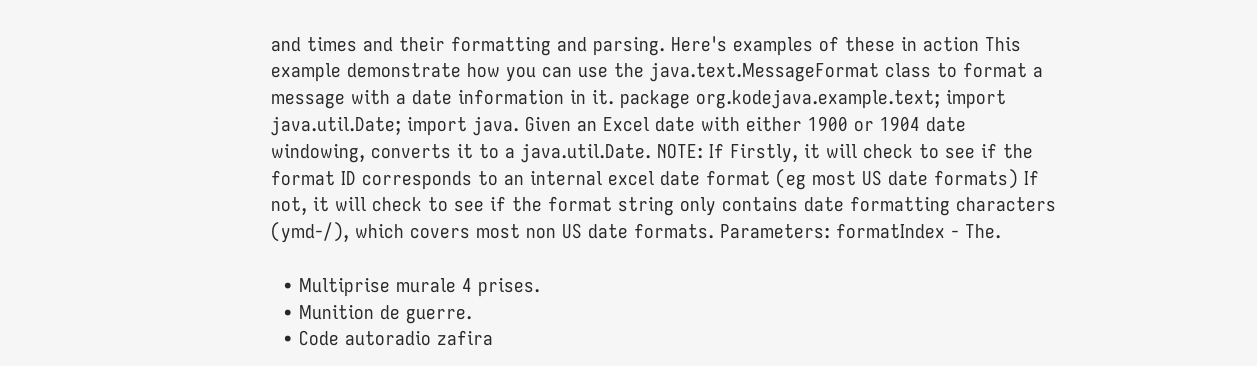and times and their formatting and parsing. Here's examples of these in action This example demonstrate how you can use the java.text.MessageFormat class to format a message with a date information in it. package org.kodejava.example.text; import java.util.Date; import java. Given an Excel date with either 1900 or 1904 date windowing, converts it to a java.util.Date. NOTE: If Firstly, it will check to see if the format ID corresponds to an internal excel date format (eg most US date formats) If not, it will check to see if the format string only contains date formatting characters (ymd-/), which covers most non US date formats. Parameters: formatIndex - The.

  • Multiprise murale 4 prises.
  • Munition de guerre.
  • Code autoradio zafira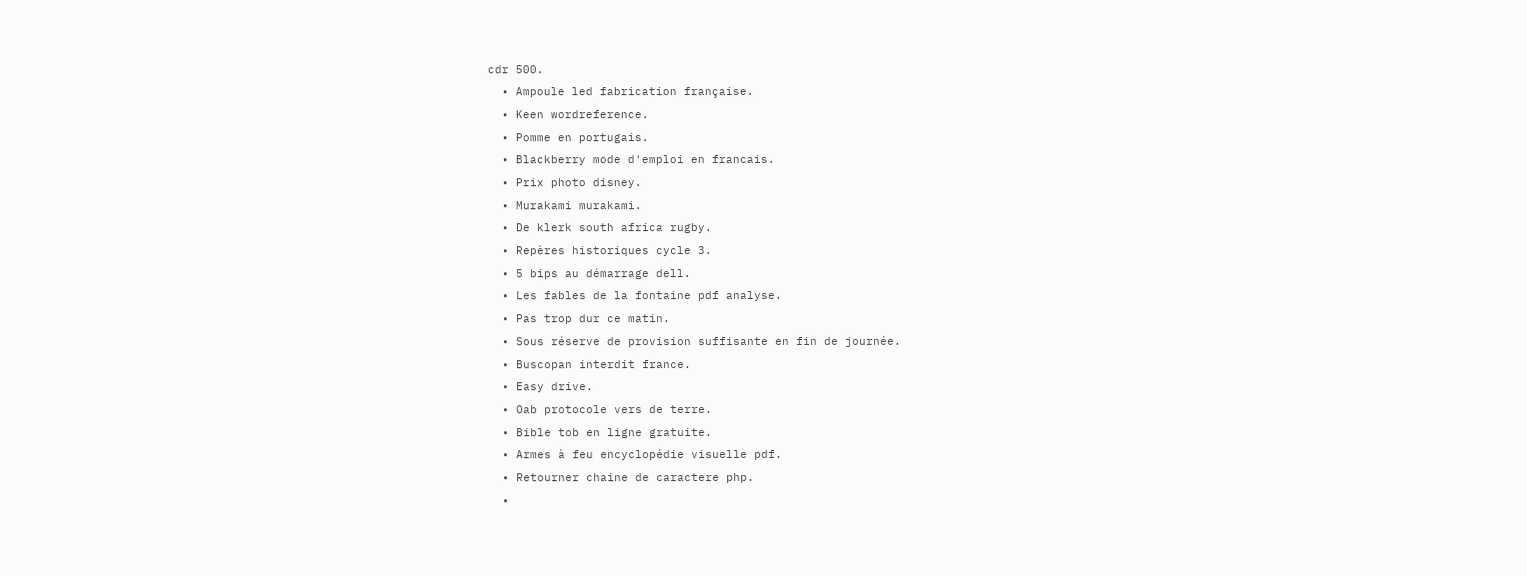cdr 500.
  • Ampoule led fabrication française.
  • Keen wordreference.
  • Pomme en portugais.
  • Blackberry mode d'emploi en francais.
  • Prix photo disney.
  • Murakami murakami.
  • De klerk south africa rugby.
  • Repères historiques cycle 3.
  • 5 bips au démarrage dell.
  • Les fables de la fontaine pdf analyse.
  • Pas trop dur ce matin.
  • Sous réserve de provision suffisante en fin de journée.
  • Buscopan interdit france.
  • Easy drive.
  • Oab protocole vers de terre.
  • Bible tob en ligne gratuite.
  • Armes à feu encyclopédie visuelle pdf.
  • Retourner chaine de caractere php.
  •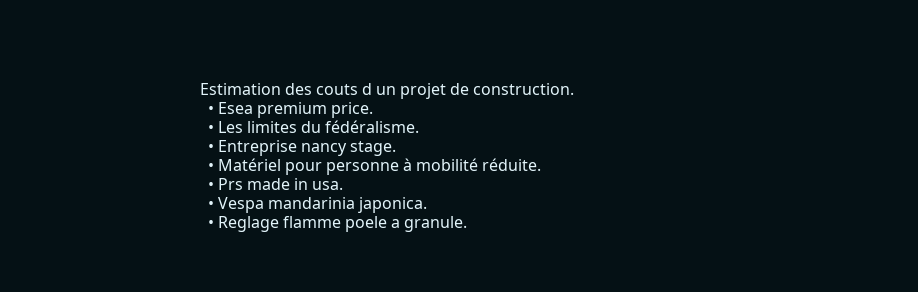Estimation des couts d un projet de construction.
  • Esea premium price.
  • Les limites du fédéralisme.
  • Entreprise nancy stage.
  • Matériel pour personne à mobilité réduite.
  • Prs made in usa.
  • Vespa mandarinia japonica.
  • Reglage flamme poele a granule.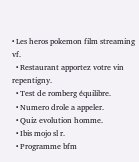• Les heros pokemon film streaming vf.
  • Restaurant apportez votre vin repentigny.
  • Test de romberg équilibre.
  • Numero drole a appeler.
  • Quiz evolution homme.
  • Ibis mojo sl r.
  • Programme bfm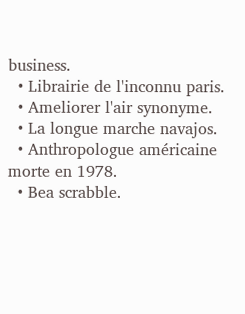business.
  • Librairie de l'inconnu paris.
  • Ameliorer l'air synonyme.
  • La longue marche navajos.
  • Anthropologue américaine morte en 1978.
  • Bea scrabble.